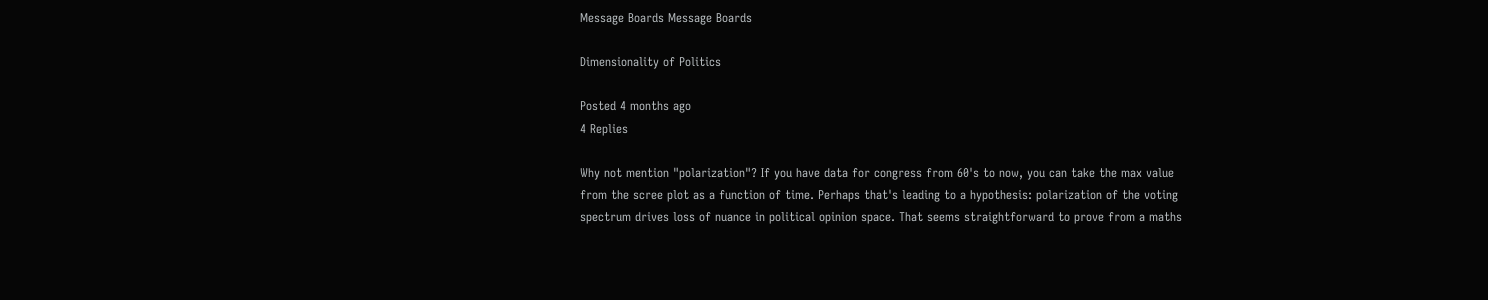Message Boards Message Boards

Dimensionality of Politics

Posted 4 months ago
4 Replies

Why not mention "polarization"? If you have data for congress from 60's to now, you can take the max value from the scree plot as a function of time. Perhaps that's leading to a hypothesis: polarization of the voting spectrum drives loss of nuance in political opinion space. That seems straightforward to prove from a maths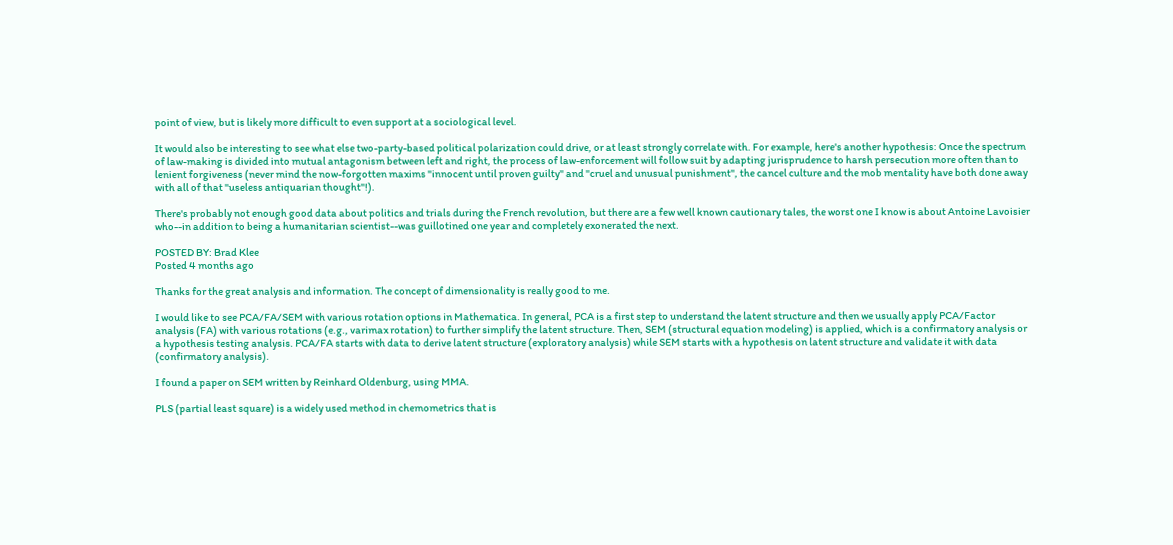point of view, but is likely more difficult to even support at a sociological level.

It would also be interesting to see what else two-party-based political polarization could drive, or at least strongly correlate with. For example, here's another hypothesis: Once the spectrum of law-making is divided into mutual antagonism between left and right, the process of law-enforcement will follow suit by adapting jurisprudence to harsh persecution more often than to lenient forgiveness (never mind the now-forgotten maxims "innocent until proven guilty" and "cruel and unusual punishment", the cancel culture and the mob mentality have both done away with all of that "useless antiquarian thought"!).

There's probably not enough good data about politics and trials during the French revolution, but there are a few well known cautionary tales, the worst one I know is about Antoine Lavoisier who--in addition to being a humanitarian scientist--was guillotined one year and completely exonerated the next.

POSTED BY: Brad Klee
Posted 4 months ago

Thanks for the great analysis and information. The concept of dimensionality is really good to me.

I would like to see PCA/FA/SEM with various rotation options in Mathematica. In general, PCA is a first step to understand the latent structure and then we usually apply PCA/Factor analysis (FA) with various rotations (e.g., varimax rotation) to further simplify the latent structure. Then, SEM (structural equation modeling) is applied, which is a confirmatory analysis or a hypothesis testing analysis. PCA/FA starts with data to derive latent structure (exploratory analysis) while SEM starts with a hypothesis on latent structure and validate it with data (confirmatory analysis).

I found a paper on SEM written by Reinhard Oldenburg, using MMA.

PLS (partial least square) is a widely used method in chemometrics that is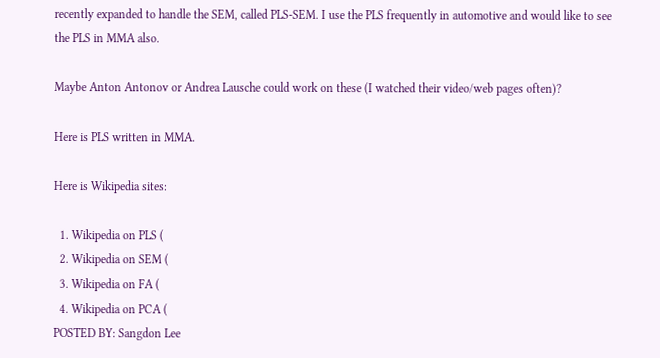recently expanded to handle the SEM, called PLS-SEM. I use the PLS frequently in automotive and would like to see the PLS in MMA also.

Maybe Anton Antonov or Andrea Lausche could work on these (I watched their video/web pages often)?

Here is PLS written in MMA.

Here is Wikipedia sites:

  1. Wikipedia on PLS (
  2. Wikipedia on SEM (
  3. Wikipedia on FA (
  4. Wikipedia on PCA (
POSTED BY: Sangdon Lee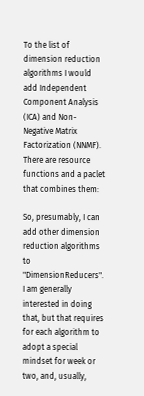To the list of dimension reduction algorithms I would add Independent Component Analysis (ICA) and Non-Negative Matrix Factorization (NNMF). There are resource functions and a paclet that combines them:

So, presumably, I can add other dimension reduction algorithms to "DimensionReducers". I am generally interested in doing that, but that requires for each algorithm to adopt a special mindset for week or two, and, usually,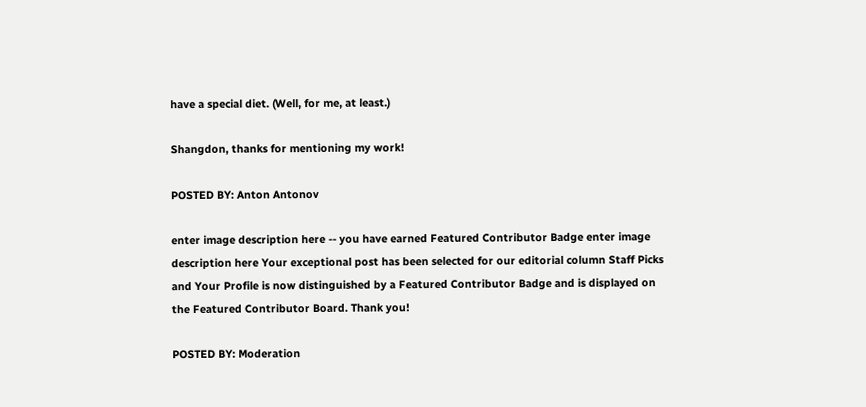have a special diet. (Well, for me, at least.)

Shangdon, thanks for mentioning my work!

POSTED BY: Anton Antonov

enter image description here -- you have earned Featured Contributor Badge enter image description here Your exceptional post has been selected for our editorial column Staff Picks and Your Profile is now distinguished by a Featured Contributor Badge and is displayed on the Featured Contributor Board. Thank you!

POSTED BY: Moderation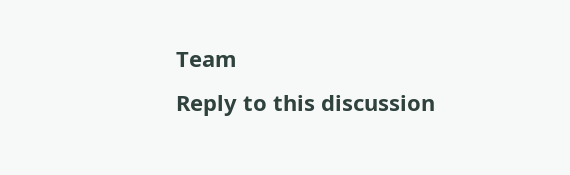Team
Reply to this discussion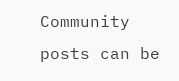Community posts can be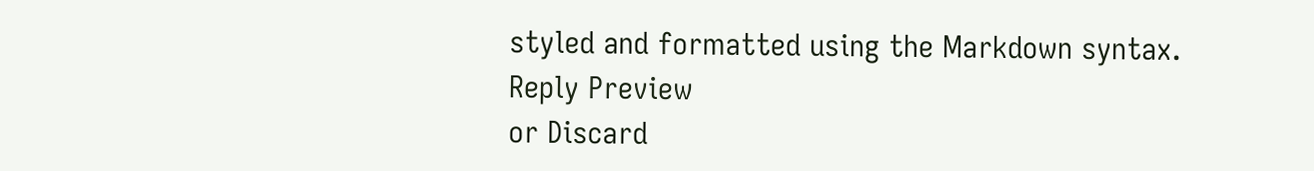styled and formatted using the Markdown syntax.
Reply Preview
or Discard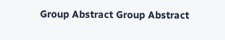Group Abstract Group Abstract